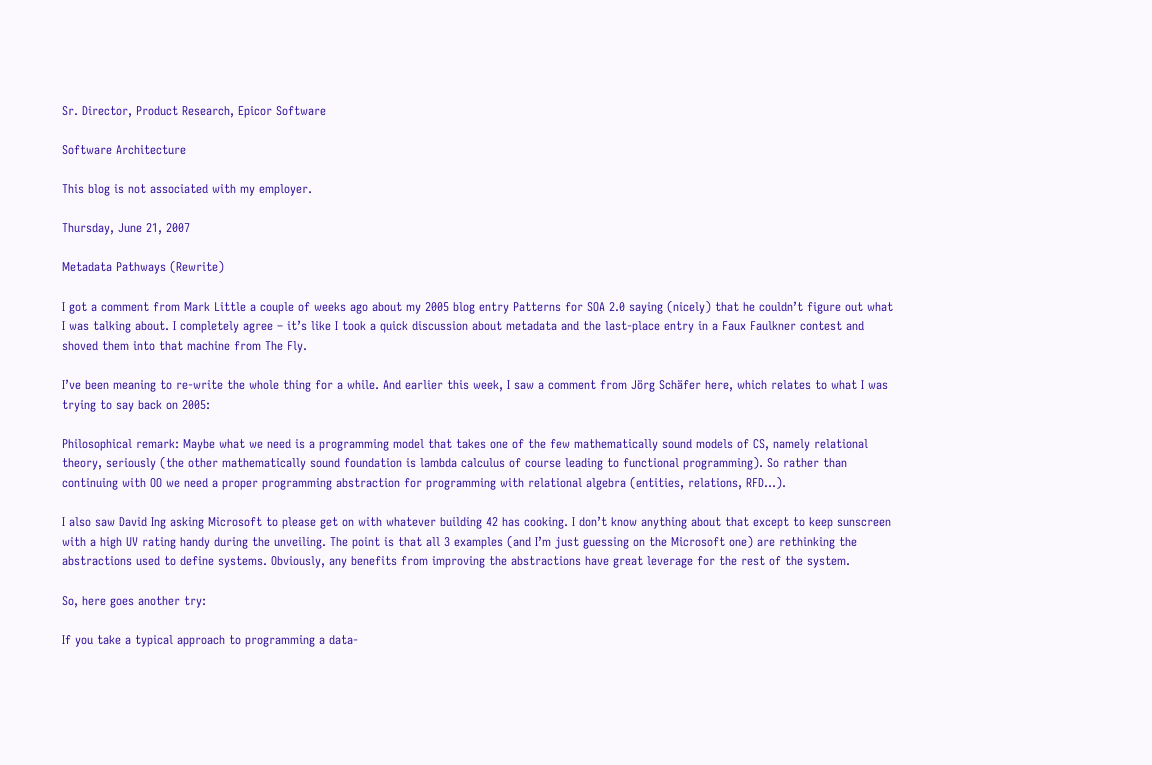Sr. Director, Product Research, Epicor Software

Software Architecture

This blog is not associated with my employer.

Thursday, June 21, 2007

Metadata Pathways (Rewrite)

I got a comment from Mark Little a couple of weeks ago about my 2005 blog entry Patterns for SOA 2.0 saying (nicely) that he couldn’t figure out what I was talking about. I completely agree – it’s like I took a quick discussion about metadata and the last-place entry in a Faux Faulkner contest and shoved them into that machine from The Fly.

I’ve been meaning to re-write the whole thing for a while. And earlier this week, I saw a comment from Jörg Schäfer here, which relates to what I was trying to say back on 2005:

Philosophical remark: Maybe what we need is a programming model that takes one of the few mathematically sound models of CS, namely relational theory, seriously (the other mathematically sound foundation is lambda calculus of course leading to functional programming). So rather than continuing with OO we need a proper programming abstraction for programming with relational algebra (entities, relations, RFD…).

I also saw David Ing asking Microsoft to please get on with whatever building 42 has cooking. I don’t know anything about that except to keep sunscreen with a high UV rating handy during the unveiling. The point is that all 3 examples (and I’m just guessing on the Microsoft one) are rethinking the abstractions used to define systems. Obviously, any benefits from improving the abstractions have great leverage for the rest of the system.

So, here goes another try:

If you take a typical approach to programming a data-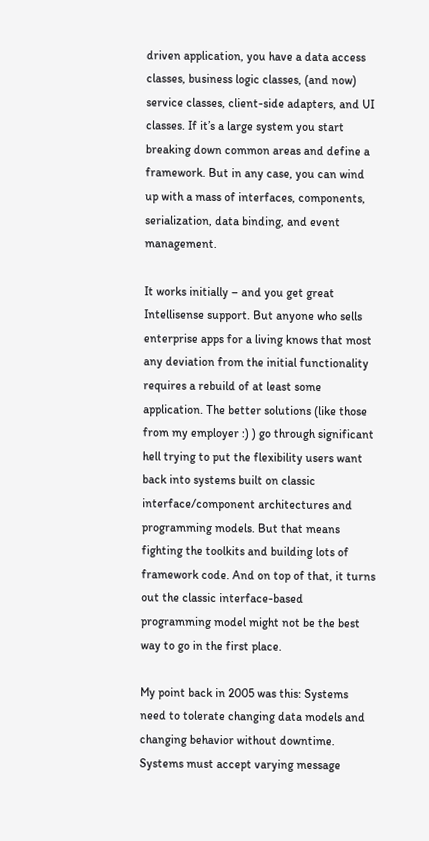driven application, you have a data access classes, business logic classes, (and now) service classes, client-side adapters, and UI classes. If it’s a large system you start breaking down common areas and define a framework. But in any case, you can wind up with a mass of interfaces, components, serialization, data binding, and event management.

It works initially – and you get great Intellisense support. But anyone who sells enterprise apps for a living knows that most any deviation from the initial functionality requires a rebuild of at least some application. The better solutions (like those from my employer :) ) go through significant hell trying to put the flexibility users want back into systems built on classic interface/component architectures and programming models. But that means fighting the toolkits and building lots of framework code. And on top of that, it turns out the classic interface-based programming model might not be the best way to go in the first place.

My point back in 2005 was this: Systems need to tolerate changing data models and changing behavior without downtime. Systems must accept varying message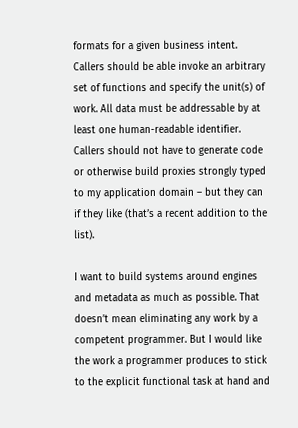formats for a given business intent. Callers should be able invoke an arbitrary set of functions and specify the unit(s) of work. All data must be addressable by at least one human-readable identifier. Callers should not have to generate code or otherwise build proxies strongly typed to my application domain – but they can if they like (that’s a recent addition to the list).

I want to build systems around engines and metadata as much as possible. That doesn’t mean eliminating any work by a competent programmer. But I would like the work a programmer produces to stick to the explicit functional task at hand and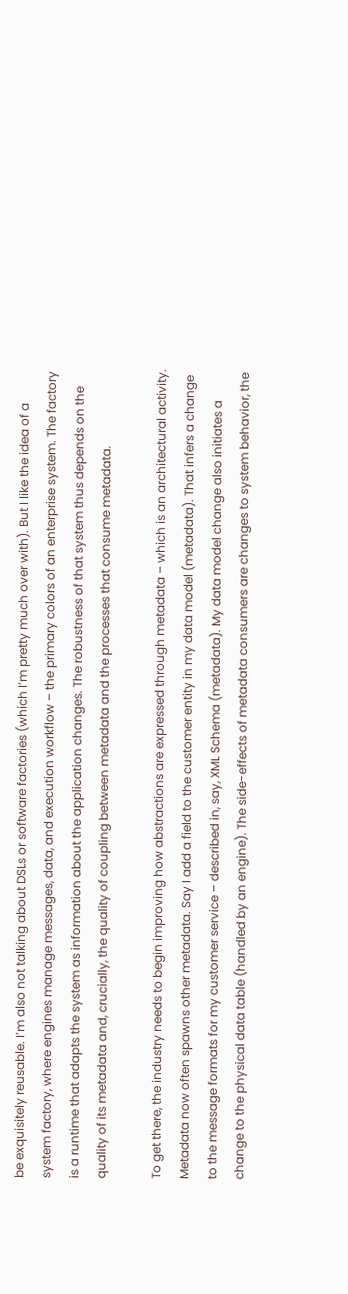be exquisitely reusable. I’m also not talking about DSLs or software factories (which I’m pretty much over with). But I like the idea of a system factory, where engines manage messages, data, and execution workflow – the primary colors of an enterprise system. The factory is a runtime that adapts the system as information about the application changes. The robustness of that system thus depends on the quality of its metadata and, crucially, the quality of coupling between metadata and the processes that consume metadata.

To get there, the industry needs to begin improving how abstractions are expressed through metadata – which is an architectural activity. Metadata now often spawns other metadata. Say I add a field to the customer entity in my data model (metadata). That infers a change to the message formats for my customer service – described in, say, XML Schema (metadata). My data model change also initiates a change to the physical data table (handled by an engine). The side-effects of metadata consumers are changes to system behavior, the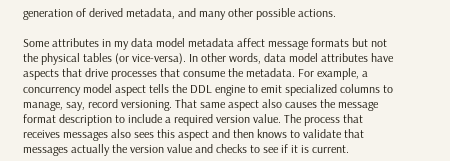generation of derived metadata, and many other possible actions.

Some attributes in my data model metadata affect message formats but not the physical tables (or vice-versa). In other words, data model attributes have aspects that drive processes that consume the metadata. For example, a concurrency model aspect tells the DDL engine to emit specialized columns to manage, say, record versioning. That same aspect also causes the message format description to include a required version value. The process that receives messages also sees this aspect and then knows to validate that messages actually the version value and checks to see if it is current.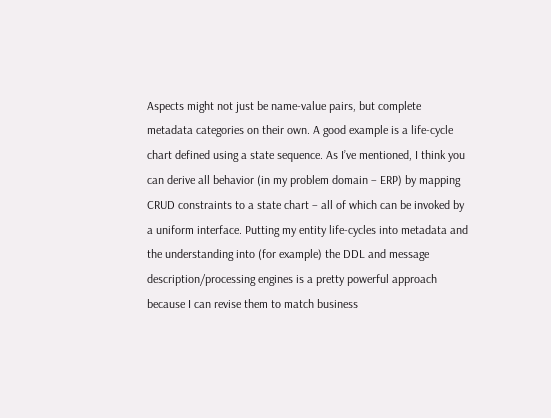Aspects might not just be name-value pairs, but complete metadata categories on their own. A good example is a life-cycle chart defined using a state sequence. As I’ve mentioned, I think you can derive all behavior (in my problem domain – ERP) by mapping CRUD constraints to a state chart – all of which can be invoked by a uniform interface. Putting my entity life-cycles into metadata and the understanding into (for example) the DDL and message description/processing engines is a pretty powerful approach because I can revise them to match business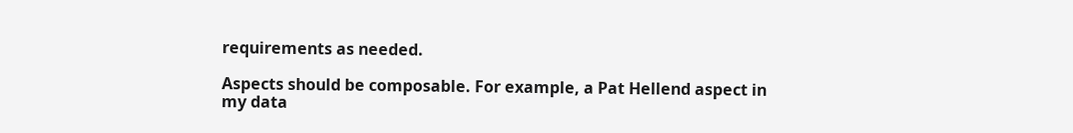requirements as needed.

Aspects should be composable. For example, a Pat Hellend aspect in my data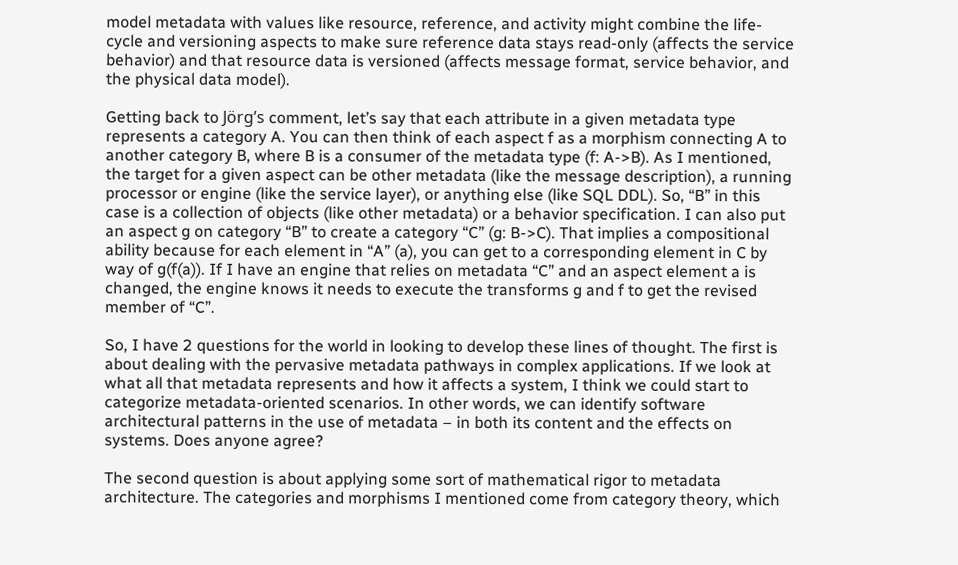model metadata with values like resource, reference, and activity might combine the life-cycle and versioning aspects to make sure reference data stays read-only (affects the service behavior) and that resource data is versioned (affects message format, service behavior, and the physical data model).

Getting back to Jörg’s comment, let’s say that each attribute in a given metadata type represents a category A. You can then think of each aspect f as a morphism connecting A to another category B, where B is a consumer of the metadata type (f: A->B). As I mentioned, the target for a given aspect can be other metadata (like the message description), a running processor or engine (like the service layer), or anything else (like SQL DDL). So, “B” in this case is a collection of objects (like other metadata) or a behavior specification. I can also put an aspect g on category “B” to create a category “C” (g: B->C). That implies a compositional ability because for each element in “A” (a), you can get to a corresponding element in C by way of g(f(a)). If I have an engine that relies on metadata “C” and an aspect element a is changed, the engine knows it needs to execute the transforms g and f to get the revised member of “C”.

So, I have 2 questions for the world in looking to develop these lines of thought. The first is about dealing with the pervasive metadata pathways in complex applications. If we look at what all that metadata represents and how it affects a system, I think we could start to categorize metadata-oriented scenarios. In other words, we can identify software architectural patterns in the use of metadata – in both its content and the effects on systems. Does anyone agree?

The second question is about applying some sort of mathematical rigor to metadata architecture. The categories and morphisms I mentioned come from category theory, which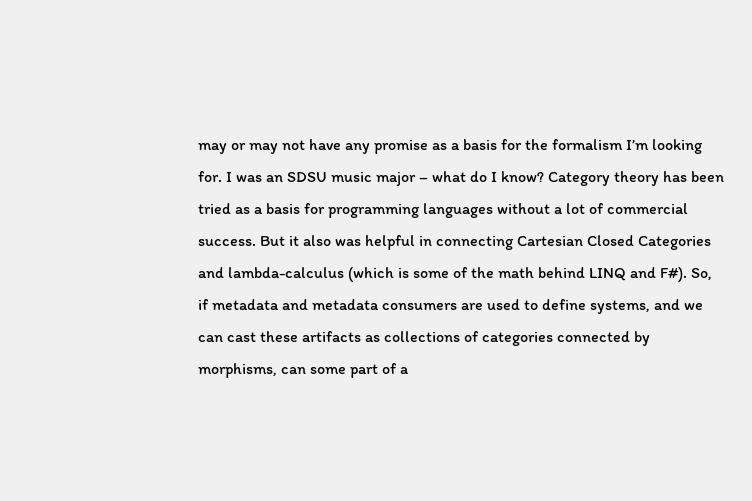may or may not have any promise as a basis for the formalism I’m looking for. I was an SDSU music major – what do I know? Category theory has been tried as a basis for programming languages without a lot of commercial success. But it also was helpful in connecting Cartesian Closed Categories and lambda-calculus (which is some of the math behind LINQ and F#). So, if metadata and metadata consumers are used to define systems, and we can cast these artifacts as collections of categories connected by morphisms, can some part of a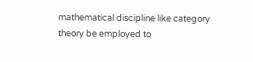mathematical discipline like category theory be employed to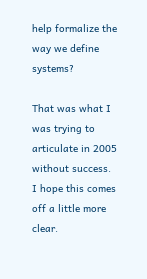help formalize the way we define systems?

That was what I was trying to articulate in 2005 without success. I hope this comes off a little more clear.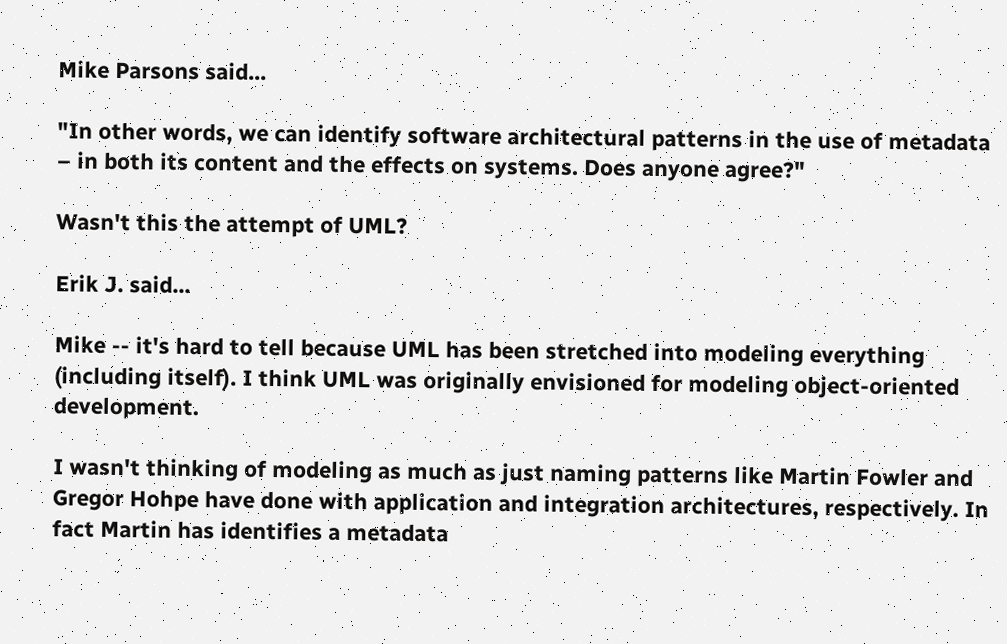Mike Parsons said...

"In other words, we can identify software architectural patterns in the use of metadata – in both its content and the effects on systems. Does anyone agree?"

Wasn't this the attempt of UML?

Erik J. said...

Mike -- it's hard to tell because UML has been stretched into modeling everything (including itself). I think UML was originally envisioned for modeling object-oriented development.

I wasn't thinking of modeling as much as just naming patterns like Martin Fowler and Gregor Hohpe have done with application and integration architectures, respectively. In fact Martin has identifies a metadata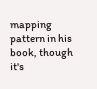mapping pattern in his book, though it's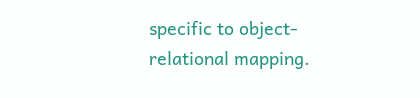specific to object-relational mapping.